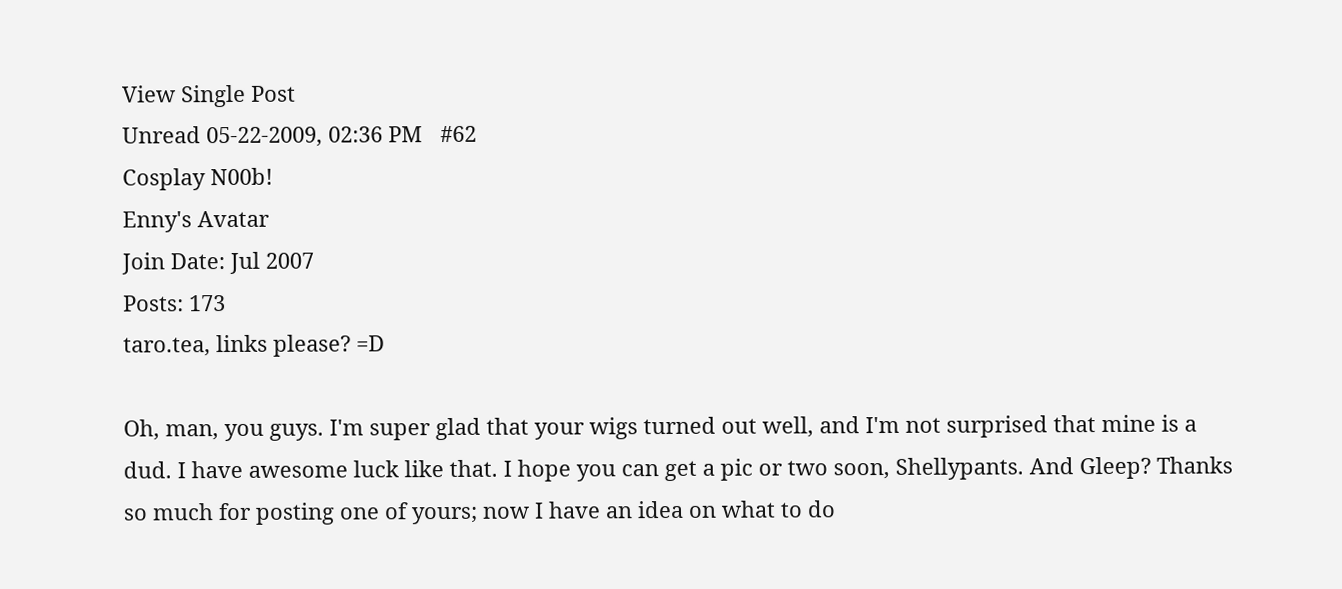View Single Post
Unread 05-22-2009, 02:36 PM   #62
Cosplay N00b!
Enny's Avatar
Join Date: Jul 2007
Posts: 173
taro.tea, links please? =D

Oh, man, you guys. I'm super glad that your wigs turned out well, and I'm not surprised that mine is a dud. I have awesome luck like that. I hope you can get a pic or two soon, Shellypants. And Gleep? Thanks so much for posting one of yours; now I have an idea on what to do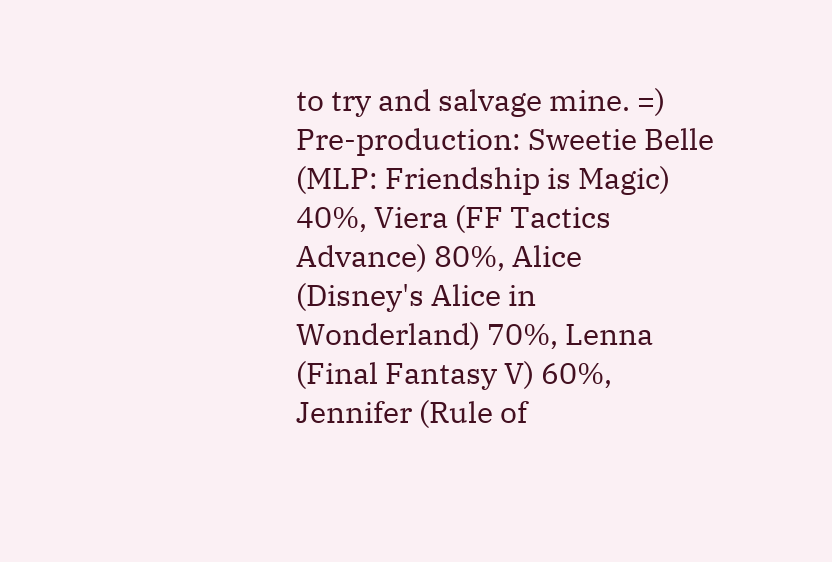to try and salvage mine. =)
Pre-production: Sweetie Belle (MLP: Friendship is Magic) 40%, Viera (FF Tactics Advance) 80%, Alice (Disney's Alice in Wonderland) 70%, Lenna (Final Fantasy V) 60%, Jennifer (Rule of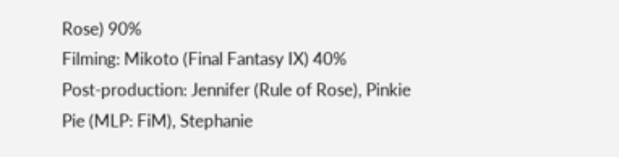Rose) 90%
Filming: Mikoto (Final Fantasy IX) 40%
Post-production: Jennifer (Rule of Rose), Pinkie Pie (MLP: FiM), Stephanie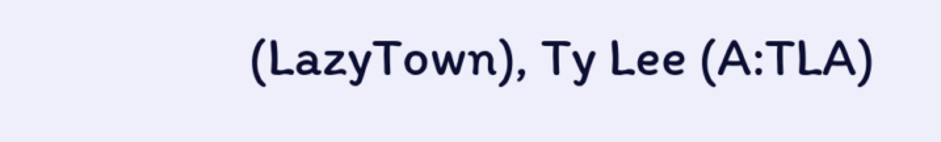(LazyTown), Ty Lee (A:TLA)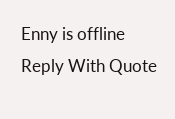Enny is offline   Reply With Quote